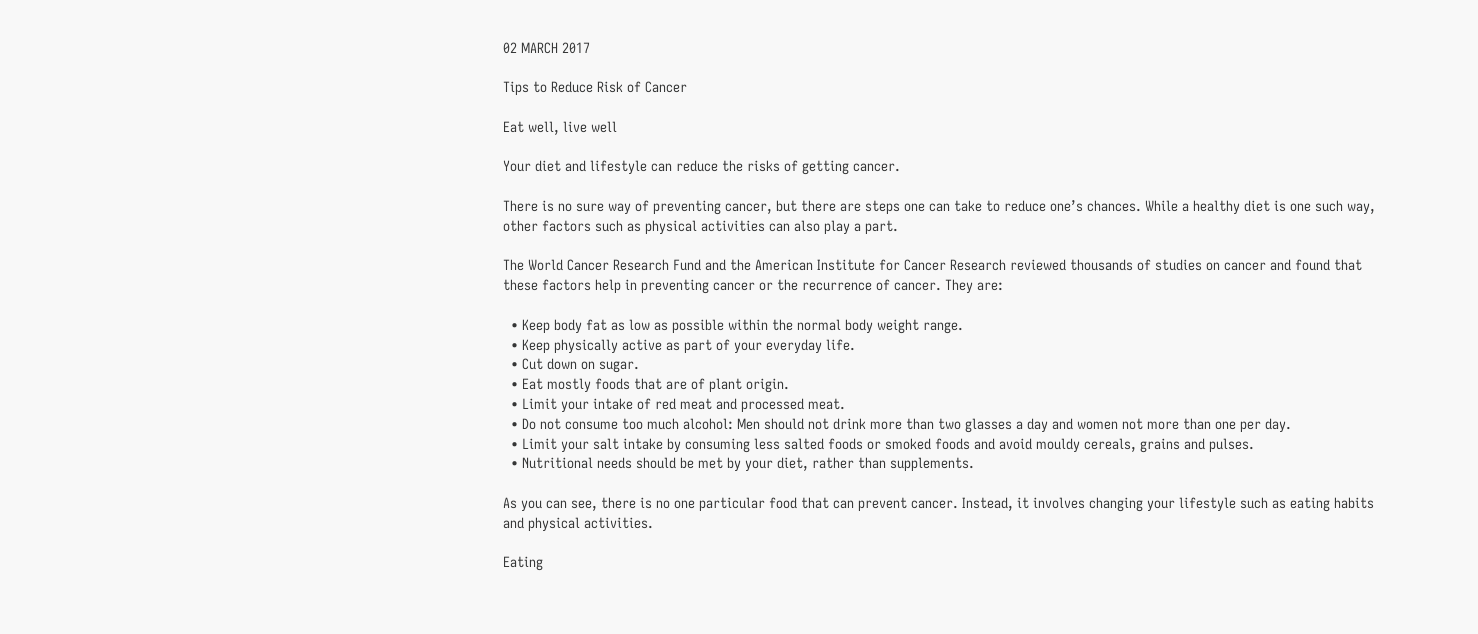02 MARCH 2017

Tips to Reduce Risk of Cancer

Eat well, live well

Your diet and lifestyle can reduce the risks of getting cancer.

There is no sure way of preventing cancer, but there are steps one can take to reduce one’s chances. While a healthy diet is one such way, other factors such as physical activities can also play a part.

The World Cancer Research Fund and the American Institute for Cancer Research reviewed thousands of studies on cancer and found that these factors help in preventing cancer or the recurrence of cancer. They are:

  • Keep body fat as low as possible within the normal body weight range.
  • Keep physically active as part of your everyday life.
  • Cut down on sugar.
  • Eat mostly foods that are of plant origin.
  • Limit your intake of red meat and processed meat.
  • Do not consume too much alcohol: Men should not drink more than two glasses a day and women not more than one per day.
  • Limit your salt intake by consuming less salted foods or smoked foods and avoid mouldy cereals, grains and pulses.
  • Nutritional needs should be met by your diet, rather than supplements.

As you can see, there is no one particular food that can prevent cancer. Instead, it involves changing your lifestyle such as eating habits and physical activities.

Eating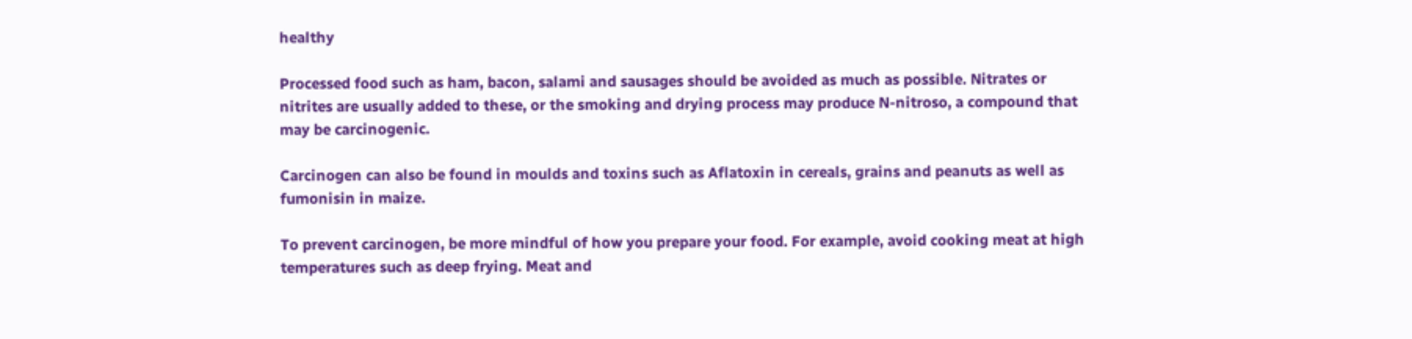healthy

Processed food such as ham, bacon, salami and sausages should be avoided as much as possible. Nitrates or nitrites are usually added to these, or the smoking and drying process may produce N-nitroso, a compound that may be carcinogenic.

Carcinogen can also be found in moulds and toxins such as Aflatoxin in cereals, grains and peanuts as well as fumonisin in maize.

To prevent carcinogen, be more mindful of how you prepare your food. For example, avoid cooking meat at high temperatures such as deep frying. Meat and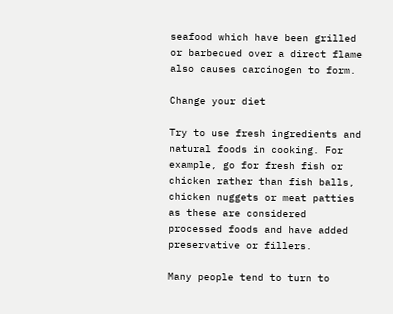seafood which have been grilled or barbecued over a direct flame also causes carcinogen to form.

Change your diet

Try to use fresh ingredients and natural foods in cooking. For example, go for fresh fish or chicken rather than fish balls, chicken nuggets or meat patties as these are considered processed foods and have added preservative or fillers.

Many people tend to turn to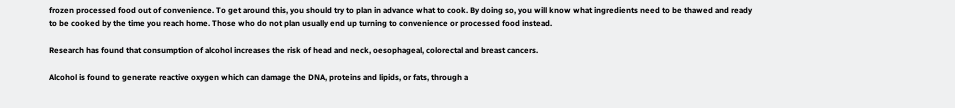frozen processed food out of convenience. To get around this, you should try to plan in advance what to cook. By doing so, you will know what ingredients need to be thawed and ready to be cooked by the time you reach home. Those who do not plan usually end up turning to convenience or processed food instead.

Research has found that consumption of alcohol increases the risk of head and neck, oesophageal, colorectal and breast cancers.

Alcohol is found to generate reactive oxygen which can damage the DNA, proteins and lipids, or fats, through a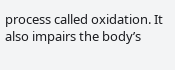process called oxidation. It also impairs the body’s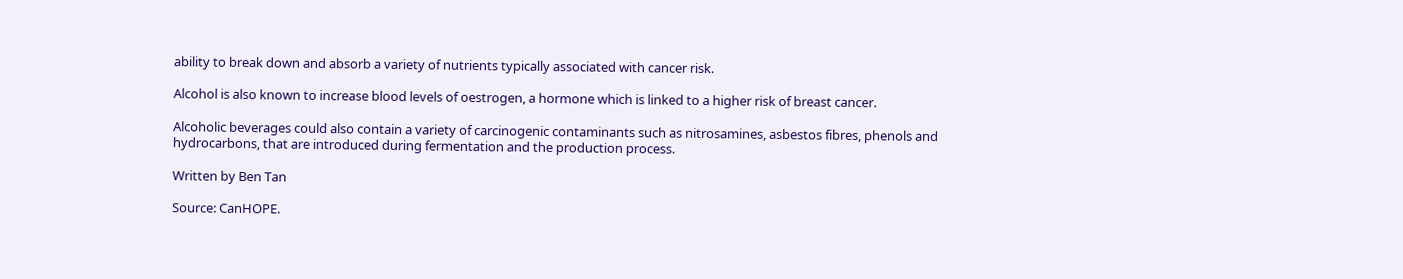ability to break down and absorb a variety of nutrients typically associated with cancer risk.

Alcohol is also known to increase blood levels of oestrogen, a hormone which is linked to a higher risk of breast cancer.

Alcoholic beverages could also contain a variety of carcinogenic contaminants such as nitrosamines, asbestos fibres, phenols and hydrocarbons, that are introduced during fermentation and the production process.

Written by Ben Tan

Source: CanHOPE.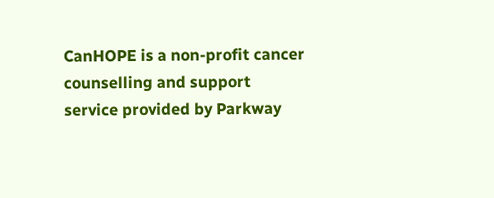CanHOPE is a non-profit cancer counselling and support service provided by Parkway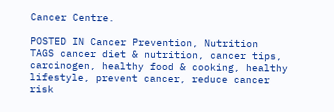Cancer Centre.

POSTED IN Cancer Prevention, Nutrition
TAGS cancer diet & nutrition, cancer tips, carcinogen, healthy food & cooking, healthy lifestyle, prevent cancer, reduce cancer risk